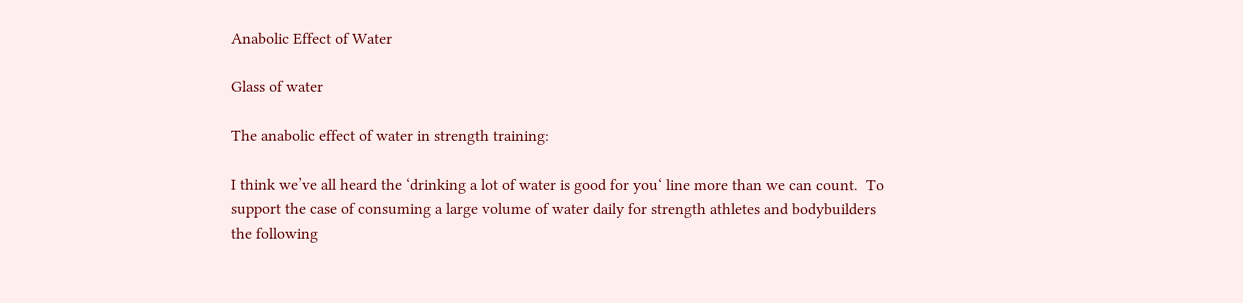Anabolic Effect of Water

Glass of water

The anabolic effect of water in strength training:

I think we’ve all heard the ‘drinking a lot of water is good for you‘ line more than we can count.  To support the case of consuming a large volume of water daily for strength athletes and bodybuilders the following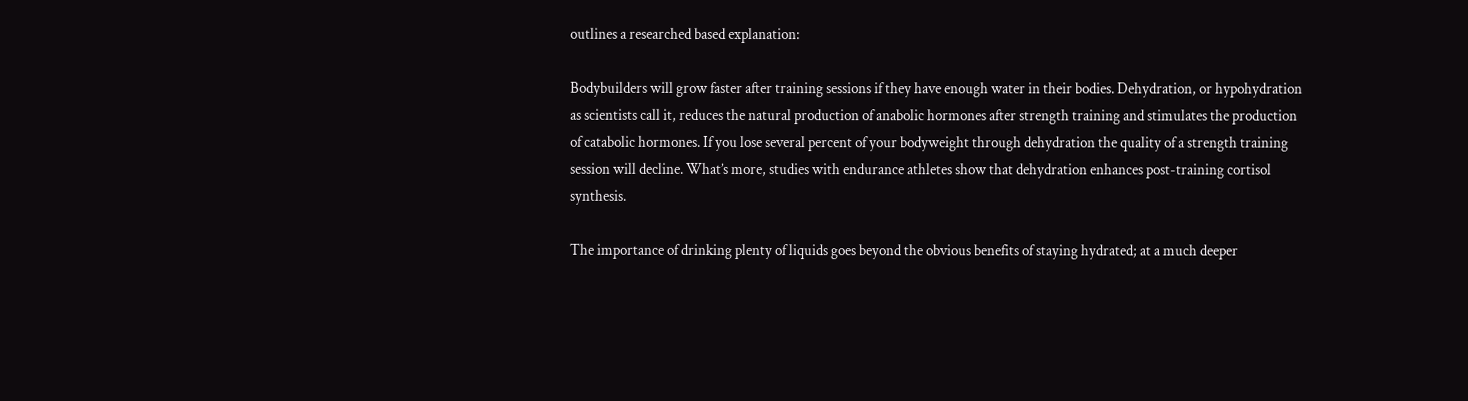outlines a researched based explanation:

Bodybuilders will grow faster after training sessions if they have enough water in their bodies. Dehydration, or hypohydration as scientists call it, reduces the natural production of anabolic hormones after strength training and stimulates the production of catabolic hormones. If you lose several percent of your bodyweight through dehydration the quality of a strength training session will decline. What’s more, studies with endurance athletes show that dehydration enhances post-training cortisol synthesis.

The importance of drinking plenty of liquids goes beyond the obvious benefits of staying hydrated; at a much deeper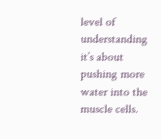level of understanding it’s about pushing more water into the muscle cells.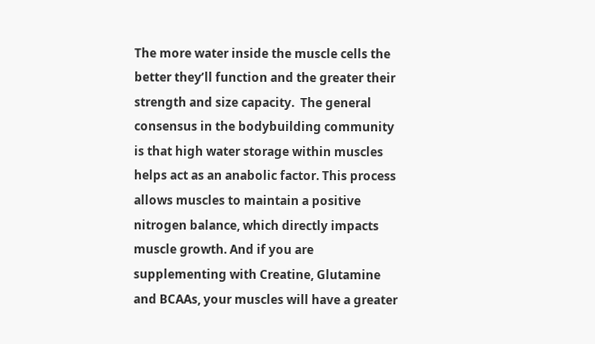The more water inside the muscle cells the better they’ll function and the greater their strength and size capacity.  The general consensus in the bodybuilding community is that high water storage within muscles helps act as an anabolic factor. This process allows muscles to maintain a positive nitrogen balance, which directly impacts muscle growth. And if you are supplementing with Creatine, Glutamine and BCAAs, your muscles will have a greater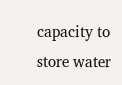capacity to store water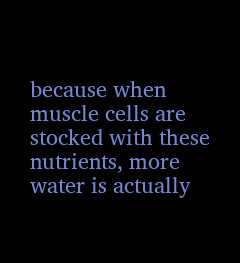because when muscle cells are stocked with these nutrients, more water is actually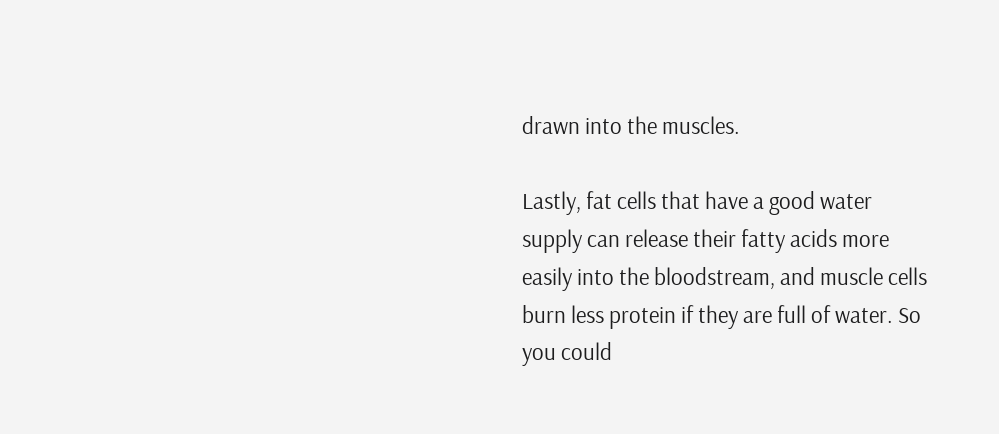drawn into the muscles.

Lastly, fat cells that have a good water supply can release their fatty acids more easily into the bloodstream, and muscle cells burn less protein if they are full of water. So you could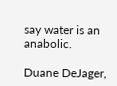say water is an anabolic.

Duane DeJager,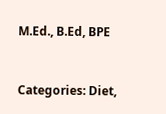M.Ed., B.Ed, BPE


Categories: Diet,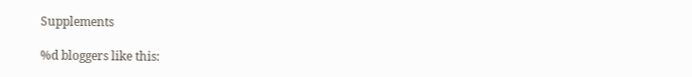Supplements

%d bloggers like this: